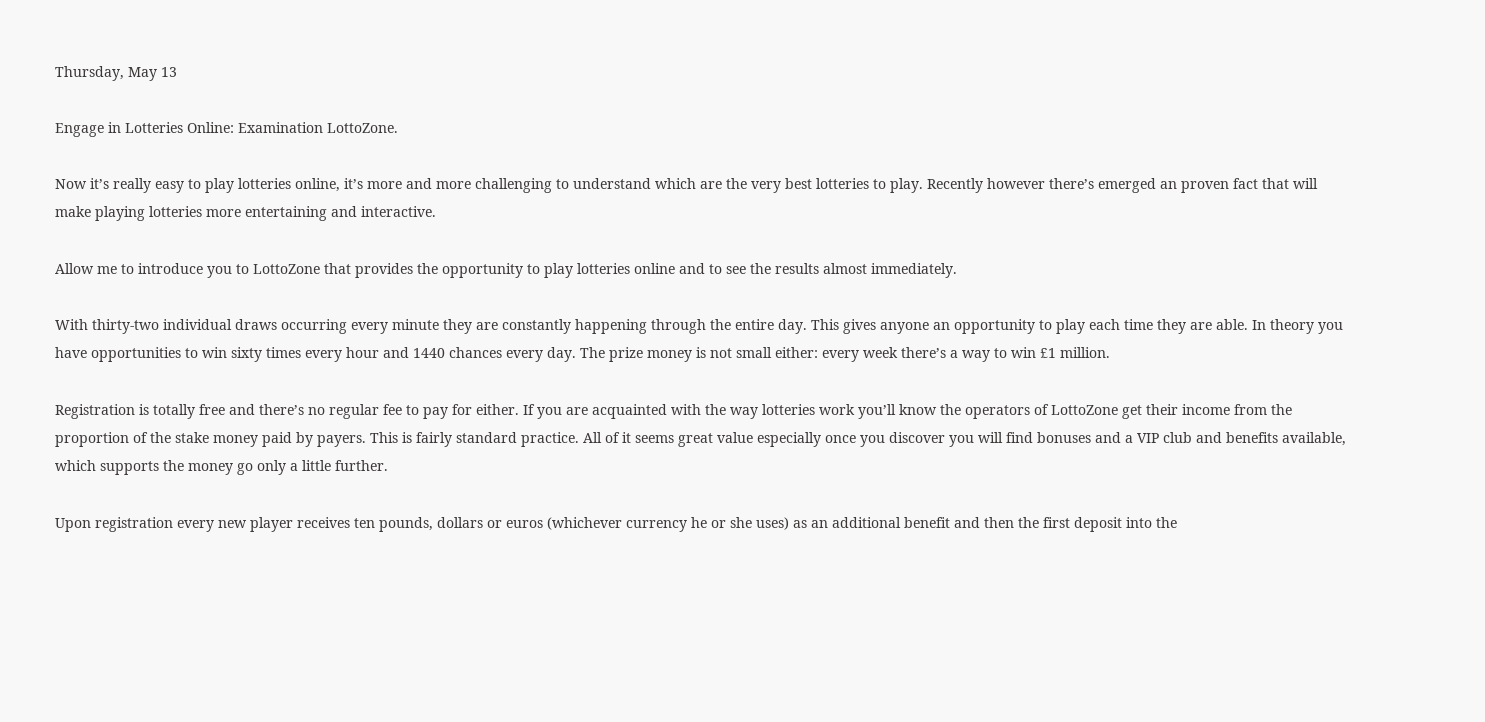Thursday, May 13

Engage in Lotteries Online: Examination LottoZone.

Now it’s really easy to play lotteries online, it’s more and more challenging to understand which are the very best lotteries to play. Recently however there’s emerged an proven fact that will make playing lotteries more entertaining and interactive.

Allow me to introduce you to LottoZone that provides the opportunity to play lotteries online and to see the results almost immediately.

With thirty-two individual draws occurring every minute they are constantly happening through the entire day. This gives anyone an opportunity to play each time they are able. In theory you have opportunities to win sixty times every hour and 1440 chances every day. The prize money is not small either: every week there’s a way to win £1 million.

Registration is totally free and there’s no regular fee to pay for either. If you are acquainted with the way lotteries work you’ll know the operators of LottoZone get their income from the proportion of the stake money paid by payers. This is fairly standard practice. All of it seems great value especially once you discover you will find bonuses and a VIP club and benefits available, which supports the money go only a little further.

Upon registration every new player receives ten pounds, dollars or euros (whichever currency he or she uses) as an additional benefit and then the first deposit into the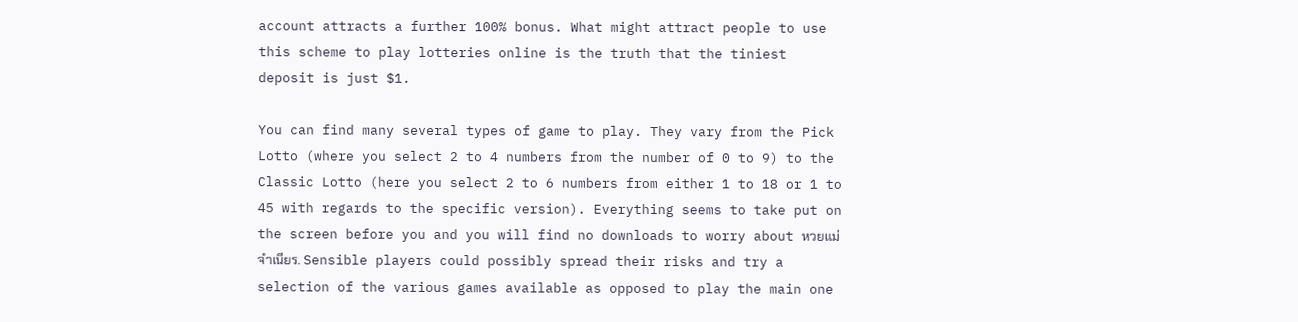account attracts a further 100% bonus. What might attract people to use this scheme to play lotteries online is the truth that the tiniest deposit is just $1.

You can find many several types of game to play. They vary from the Pick Lotto (where you select 2 to 4 numbers from the number of 0 to 9) to the Classic Lotto (here you select 2 to 6 numbers from either 1 to 18 or 1 to 45 with regards to the specific version). Everything seems to take put on the screen before you and you will find no downloads to worry about หวยแม่จําเนียร. Sensible players could possibly spread their risks and try a selection of the various games available as opposed to play the main one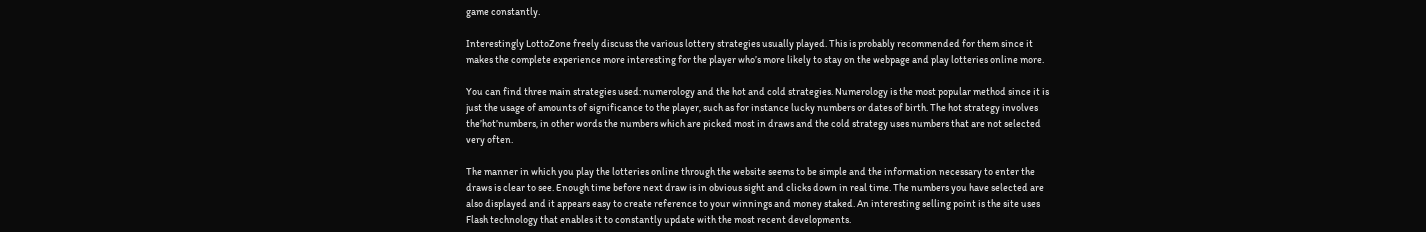game constantly.

Interestingly LottoZone freely discuss the various lottery strategies usually played. This is probably recommended for them since it makes the complete experience more interesting for the player who’s more likely to stay on the webpage and play lotteries online more.

You can find three main strategies used: numerology and the hot and cold strategies. Numerology is the most popular method since it is just the usage of amounts of significance to the player, such as for instance lucky numbers or dates of birth. The hot strategy involves the’hot’numbers, in other words the numbers which are picked most in draws and the cold strategy uses numbers that are not selected very often.

The manner in which you play the lotteries online through the website seems to be simple and the information necessary to enter the draws is clear to see. Enough time before next draw is in obvious sight and clicks down in real time. The numbers you have selected are also displayed and it appears easy to create reference to your winnings and money staked. An interesting selling point is the site uses Flash technology that enables it to constantly update with the most recent developments.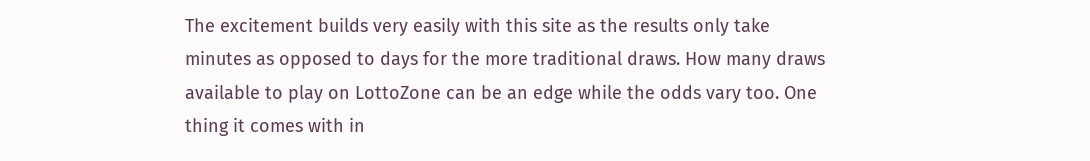The excitement builds very easily with this site as the results only take minutes as opposed to days for the more traditional draws. How many draws available to play on LottoZone can be an edge while the odds vary too. One thing it comes with in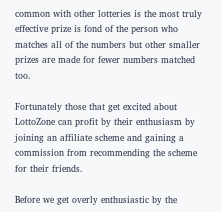common with other lotteries is the most truly effective prize is fond of the person who matches all of the numbers but other smaller prizes are made for fewer numbers matched too.

Fortunately those that get excited about LottoZone can profit by their enthusiasm by joining an affiliate scheme and gaining a commission from recommending the scheme for their friends.

Before we get overly enthusiastic by the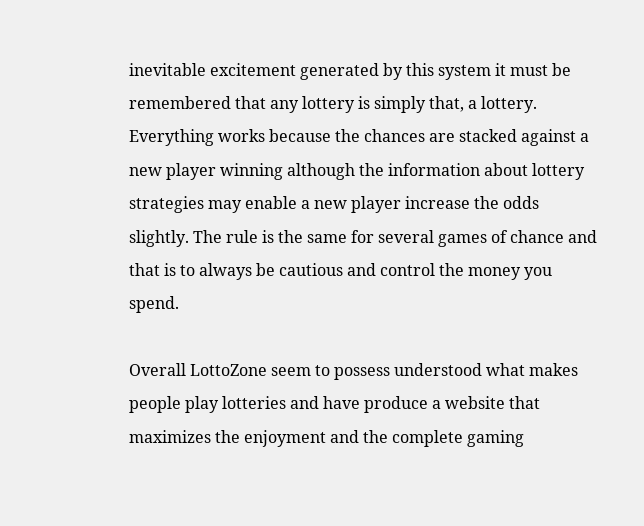inevitable excitement generated by this system it must be remembered that any lottery is simply that, a lottery. Everything works because the chances are stacked against a new player winning although the information about lottery strategies may enable a new player increase the odds slightly. The rule is the same for several games of chance and that is to always be cautious and control the money you spend.

Overall LottoZone seem to possess understood what makes people play lotteries and have produce a website that maximizes the enjoyment and the complete gaming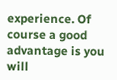experience. Of course a good advantage is you will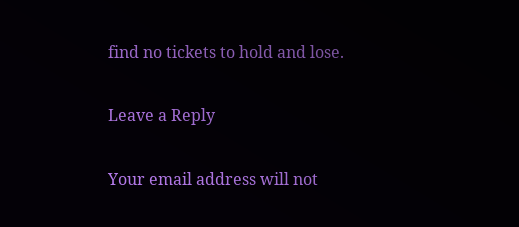find no tickets to hold and lose.

Leave a Reply

Your email address will not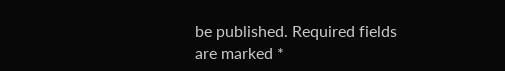be published. Required fields are marked *